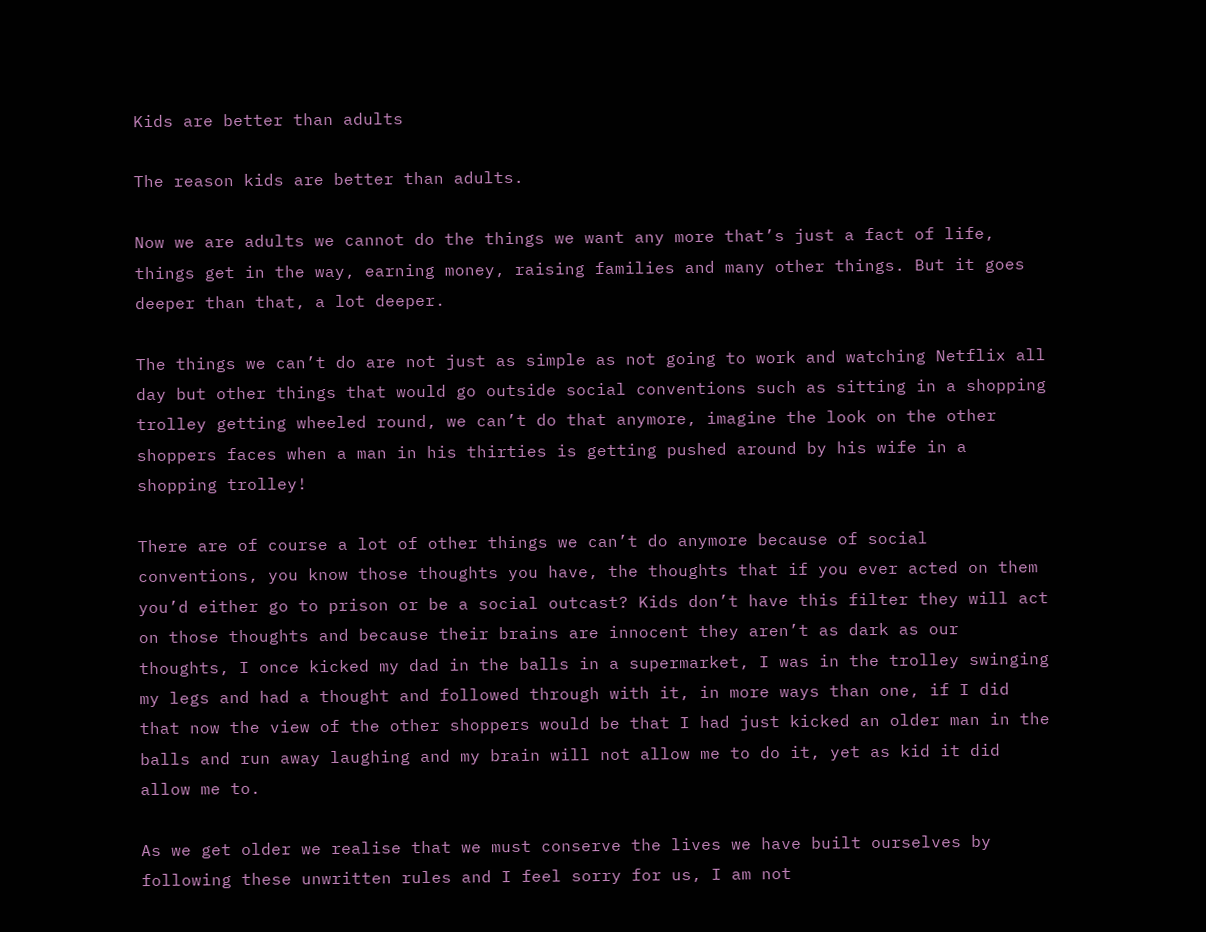Kids are better than adults

The reason kids are better than adults.

Now we are adults we cannot do the things we want any more that’s just a fact of life, things get in the way, earning money, raising families and many other things. But it goes deeper than that, a lot deeper.

The things we can’t do are not just as simple as not going to work and watching Netflix all day but other things that would go outside social conventions such as sitting in a shopping trolley getting wheeled round, we can’t do that anymore, imagine the look on the other shoppers faces when a man in his thirties is getting pushed around by his wife in a shopping trolley!

There are of course a lot of other things we can’t do anymore because of social conventions, you know those thoughts you have, the thoughts that if you ever acted on them you’d either go to prison or be a social outcast? Kids don’t have this filter they will act on those thoughts and because their brains are innocent they aren’t as dark as our thoughts, I once kicked my dad in the balls in a supermarket, I was in the trolley swinging my legs and had a thought and followed through with it, in more ways than one, if I did that now the view of the other shoppers would be that I had just kicked an older man in the balls and run away laughing and my brain will not allow me to do it, yet as kid it did allow me to.

As we get older we realise that we must conserve the lives we have built ourselves by following these unwritten rules and I feel sorry for us, I am not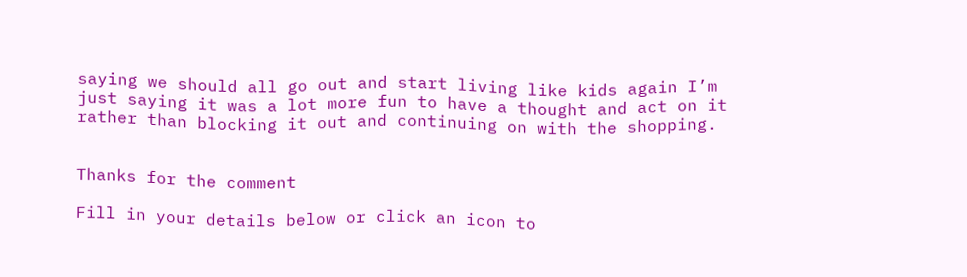saying we should all go out and start living like kids again I’m just saying it was a lot more fun to have a thought and act on it rather than blocking it out and continuing on with the shopping.


Thanks for the comment

Fill in your details below or click an icon to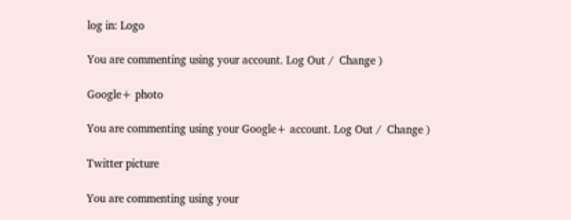log in: Logo

You are commenting using your account. Log Out /  Change )

Google+ photo

You are commenting using your Google+ account. Log Out /  Change )

Twitter picture

You are commenting using your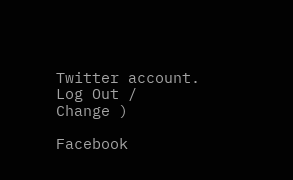Twitter account. Log Out /  Change )

Facebook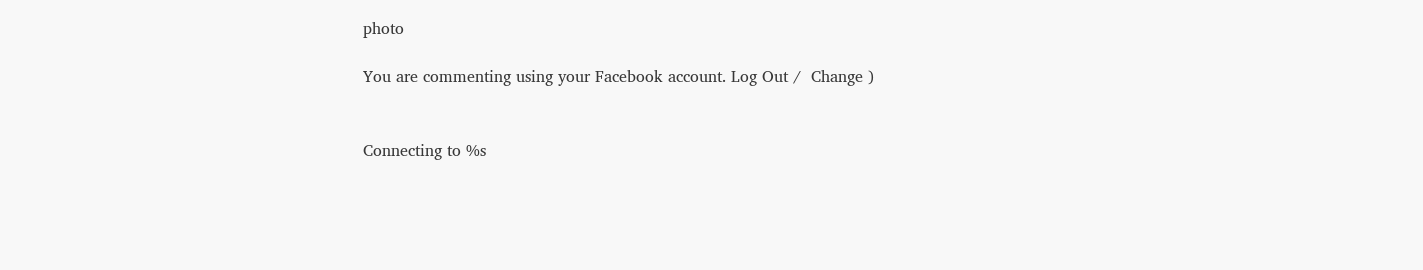photo

You are commenting using your Facebook account. Log Out /  Change )


Connecting to %s